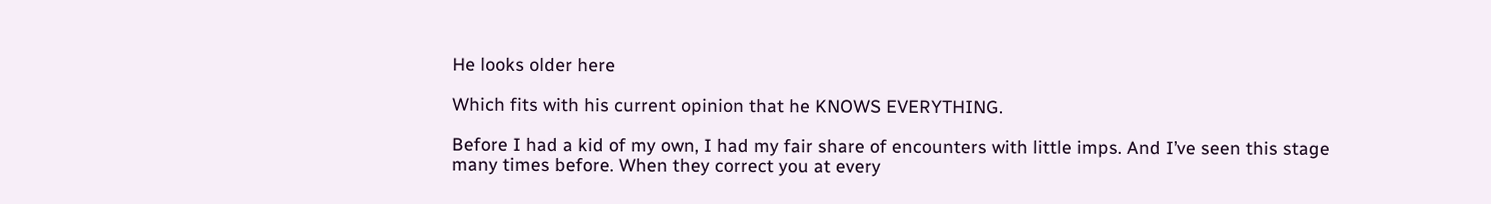He looks older here

Which fits with his current opinion that he KNOWS EVERYTHING.

Before I had a kid of my own, I had my fair share of encounters with little imps. And I’ve seen this stage many times before. When they correct you at every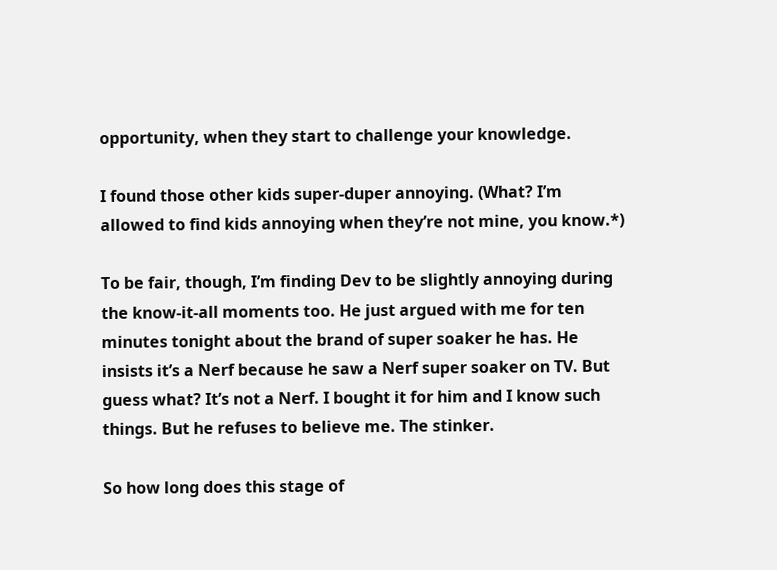opportunity, when they start to challenge your knowledge.

I found those other kids super-duper annoying. (What? I’m allowed to find kids annoying when they’re not mine, you know.*)

To be fair, though, I’m finding Dev to be slightly annoying during the know-it-all moments too. He just argued with me for ten minutes tonight about the brand of super soaker he has. He insists it’s a Nerf because he saw a Nerf super soaker on TV. But guess what? It’s not a Nerf. I bought it for him and I know such things. But he refuses to believe me. The stinker.

So how long does this stage of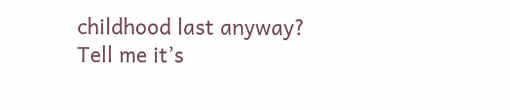childhood last anyway? Tell me it’s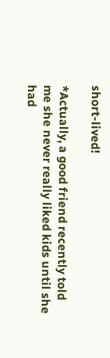short-lived!

*Actually, a good friend recently told me she never really liked kids until she had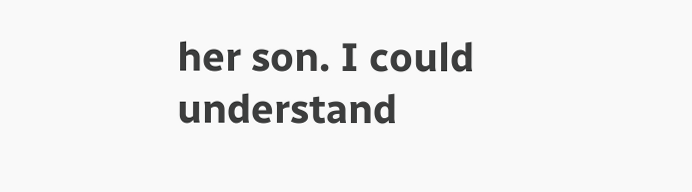her son. I could understand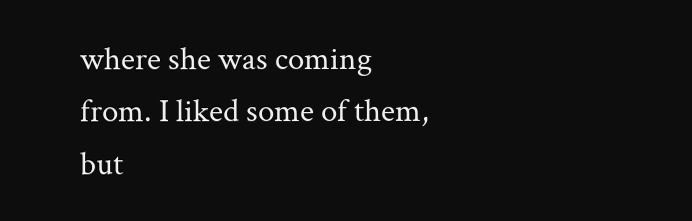where she was coming from. I liked some of them, but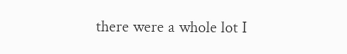there were a whole lot I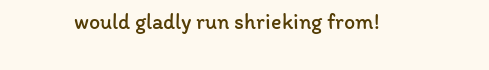would gladly run shrieking from!